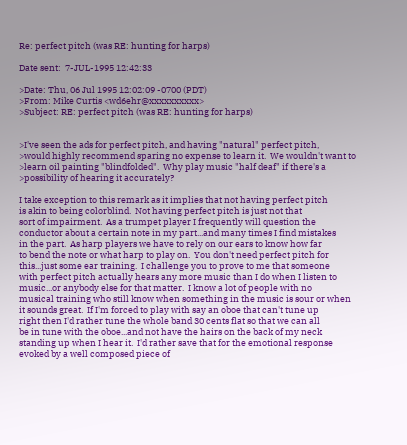Re: perfect pitch (was RE: hunting for harps)

Date sent:  7-JUL-1995 12:42:33

>Date: Thu, 06 Jul 1995 12:02:09 -0700 (PDT)
>From: Mike Curtis <wd6ehr@xxxxxxxxxx>
>Subject: RE: perfect pitch (was RE: hunting for harps)


>I've seen the ads for perfect pitch, and having "natural" perfect pitch,
>would highly recommend sparing no expense to learn it.  We wouldn't want to
>learn oil painting "blindfolded".  Why play music "half deaf" if there's a
>possibility of hearing it accurately?

I take exception to this remark as it implies that not having perfect pitch
is akin to being colorblind.  Not having perfect pitch is just not that
sort of impairment.  As a trumpet player I frequently will question the
conductor about a certain note in my part...and many times I find mistakes
in the part.  As harp players we have to rely on our ears to know how far
to bend the note or what harp to play on.  You don't need perfect pitch for
this...just some ear training.  I challenge you to prove to me that someone
with perfect pitch actually hears any more music than I do when I listen to
music...or anybody else for that matter.  I know a lot of people with no
musical training who still know when something in the music is sour or when
it sounds great.  If I'm forced to play with say an oboe that can't tune up
right then I'd rather tune the whole band 30 cents flat so that we can all
be in tune with the oboe...and not have the hairs on the back of my neck
standing up when I hear it.  I'd rather save that for the emotional response
evoked by a well composed piece of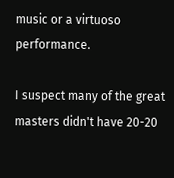music or a virtuoso performance.

I suspect many of the great masters didn't have 20-20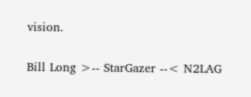vision.

Bill Long >-- StarGazer --< N2LAG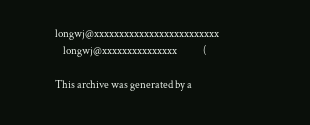longwj@xxxxxxxxxxxxxxxxxxxxxxxxx
    longwj@xxxxxxxxxxxxxxx             (

This archive was generated by a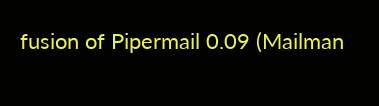fusion of Pipermail 0.09 (Mailman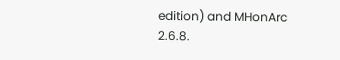edition) and MHonArc 2.6.8.